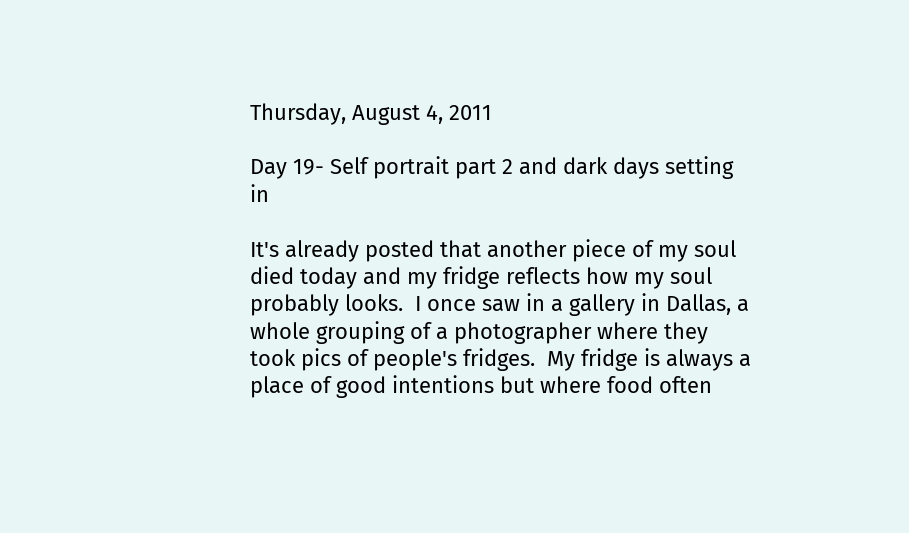Thursday, August 4, 2011

Day 19- Self portrait part 2 and dark days setting in

It's already posted that another piece of my soul died today and my fridge reflects how my soul probably looks.  I once saw in a gallery in Dallas, a whole grouping of a photographer where they took pics of people's fridges.  My fridge is always a place of good intentions but where food often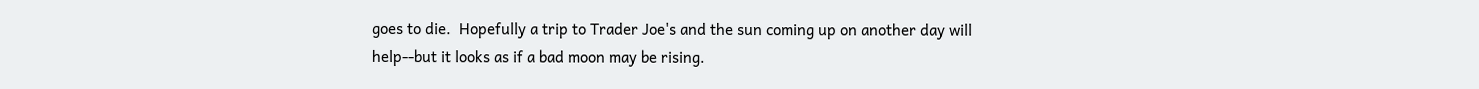goes to die.  Hopefully a trip to Trader Joe's and the sun coming up on another day will help--but it looks as if a bad moon may be rising.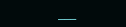___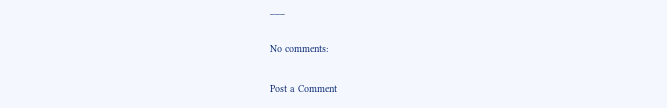___

No comments:

Post a Comment